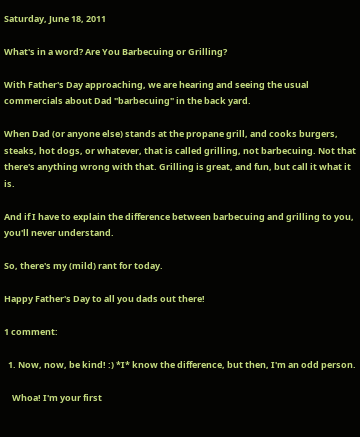Saturday, June 18, 2011

What's in a word? Are You Barbecuing or Grilling?

With Father's Day approaching, we are hearing and seeing the usual commercials about Dad "barbecuing" in the back yard.

When Dad (or anyone else) stands at the propane grill, and cooks burgers, steaks, hot dogs, or whatever, that is called grilling, not barbecuing. Not that there's anything wrong with that. Grilling is great, and fun, but call it what it is.

And if I have to explain the difference between barbecuing and grilling to you, you'll never understand.

So, there's my (mild) rant for today.

Happy Father's Day to all you dads out there!

1 comment:

  1. Now, now, be kind! :) *I* know the difference, but then, I'm an odd person.

    Whoa! I'm your first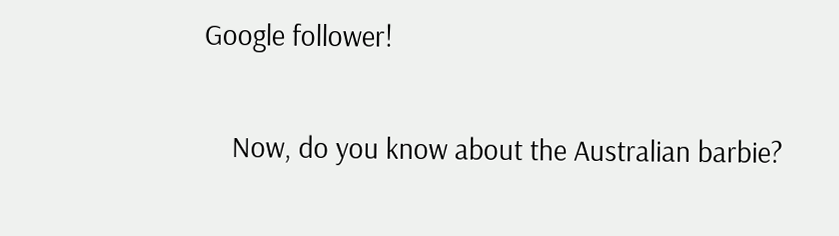Google follower!

    Now, do you know about the Australian barbie?